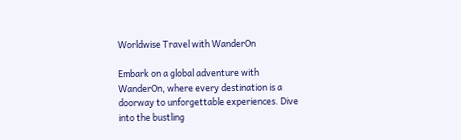Worldwise Travel with WanderOn

Embark on a global adventure with WanderOn, where every destination is a doorway to unforgettable experiences. Dive into the bustling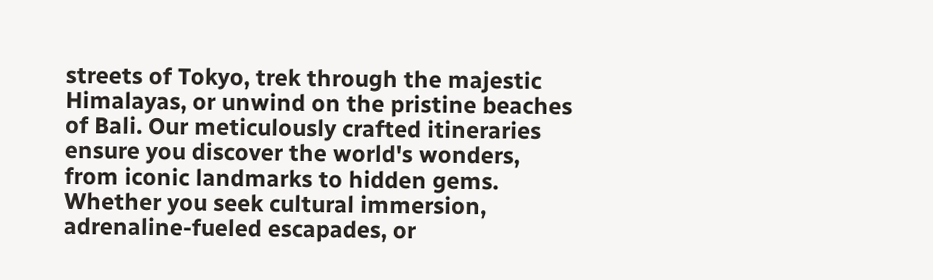streets of Tokyo, trek through the majestic Himalayas, or unwind on the pristine beaches of Bali. Our meticulously crafted itineraries ensure you discover the world's wonders, from iconic landmarks to hidden gems. Whether you seek cultural immersion, adrenaline-fueled escapades, or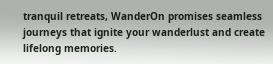tranquil retreats, WanderOn promises seamless journeys that ignite your wanderlust and create lifelong memories.